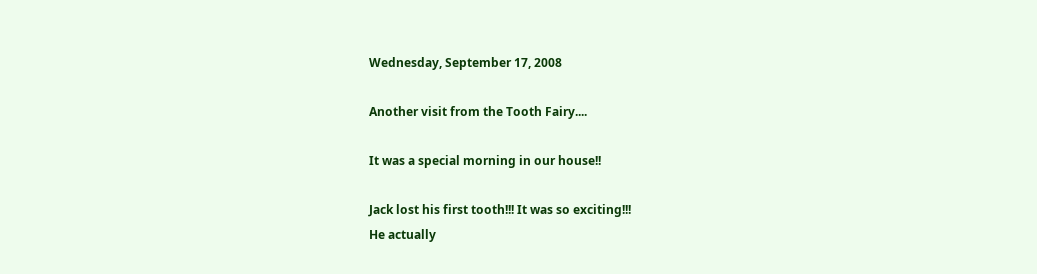Wednesday, September 17, 2008

Another visit from the Tooth Fairy....

It was a special morning in our house!!

Jack lost his first tooth!!! It was so exciting!!!
He actually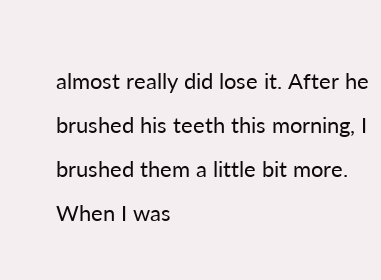almost really did lose it. After he brushed his teeth this morning, I brushed them a little bit more. When I was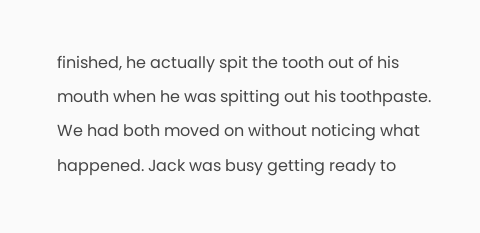finished, he actually spit the tooth out of his mouth when he was spitting out his toothpaste. We had both moved on without noticing what happened. Jack was busy getting ready to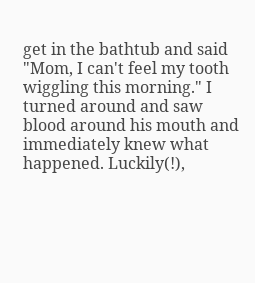get in the bathtub and said "Mom, I can't feel my tooth wiggling this morning." I turned around and saw blood around his mouth and immediately knew what happened. Luckily(!),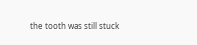the tooth was still stuck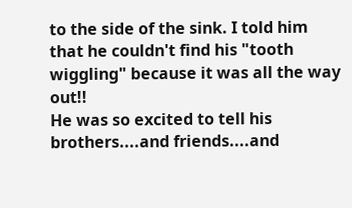to the side of the sink. I told him that he couldn't find his "tooth wiggling" because it was all the way out!!
He was so excited to tell his brothers....and friends....and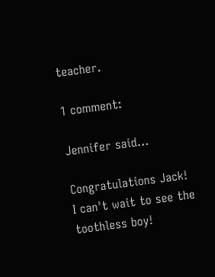teacher.

1 comment:

Jennifer said...

Congratulations Jack! I can't wait to see the toothless boy!